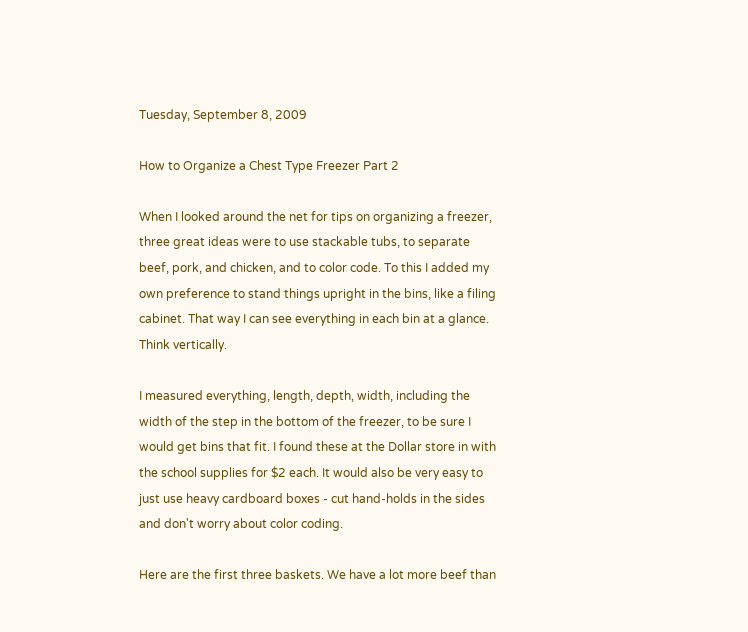Tuesday, September 8, 2009

How to Organize a Chest Type Freezer Part 2

When I looked around the net for tips on organizing a freezer, three great ideas were to use stackable tubs, to separate beef, pork, and chicken, and to color code. To this I added my own preference to stand things upright in the bins, like a filing cabinet. That way I can see everything in each bin at a glance. Think vertically.

I measured everything, length, depth, width, including the width of the step in the bottom of the freezer, to be sure I would get bins that fit. I found these at the Dollar store in with the school supplies for $2 each. It would also be very easy to just use heavy cardboard boxes - cut hand-holds in the sides and don't worry about color coding.

Here are the first three baskets. We have a lot more beef than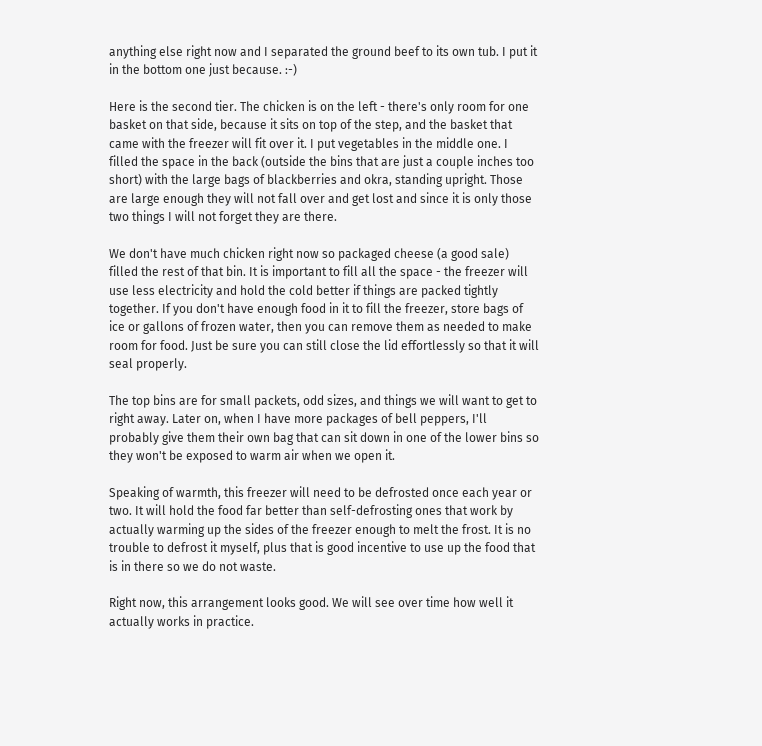anything else right now and I separated the ground beef to its own tub. I put it in the bottom one just because. :-)

Here is the second tier. The chicken is on the left - there's only room for one basket on that side, because it sits on top of the step, and the basket that came with the freezer will fit over it. I put vegetables in the middle one. I filled the space in the back (outside the bins that are just a couple inches too short) with the large bags of blackberries and okra, standing upright. Those are large enough they will not fall over and get lost and since it is only those two things I will not forget they are there.

We don't have much chicken right now so packaged cheese (a good sale) filled the rest of that bin. It is important to fill all the space - the freezer will use less electricity and hold the cold better if things are packed tightly together. If you don't have enough food in it to fill the freezer, store bags of ice or gallons of frozen water, then you can remove them as needed to make room for food. Just be sure you can still close the lid effortlessly so that it will seal properly.

The top bins are for small packets, odd sizes, and things we will want to get to right away. Later on, when I have more packages of bell peppers, I'll probably give them their own bag that can sit down in one of the lower bins so they won't be exposed to warm air when we open it.

Speaking of warmth, this freezer will need to be defrosted once each year or two. It will hold the food far better than self-defrosting ones that work by actually warming up the sides of the freezer enough to melt the frost. It is no trouble to defrost it myself, plus that is good incentive to use up the food that is in there so we do not waste.

Right now, this arrangement looks good. We will see over time how well it actually works in practice.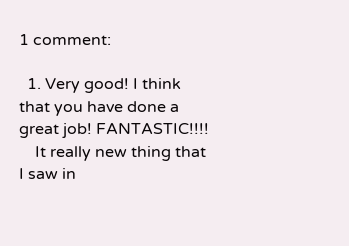1 comment:

  1. Very good! I think that you have done a great job! FANTASTIC!!!!
    It really new thing that I saw in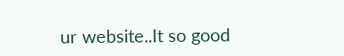ur website..It so good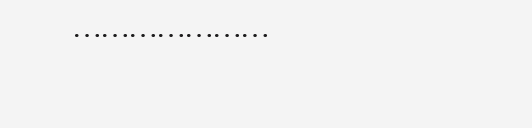…………………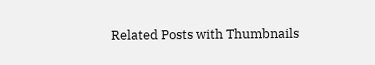Related Posts with Thumbnails